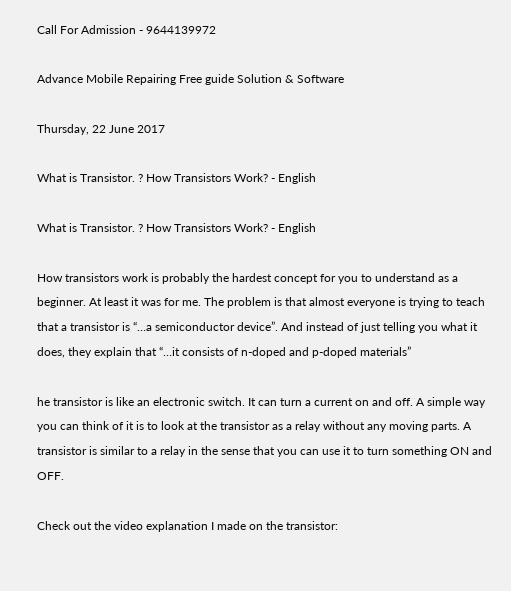Call For Admission - 9644139972

Advance Mobile Repairing Free guide Solution & Software

Thursday, 22 June 2017

What is Transistor. ? How Transistors Work? - English

What is Transistor. ? How Transistors Work? - English

How transistors work is probably the hardest concept for you to understand as a beginner. At least it was for me. The problem is that almost everyone is trying to teach that a transistor is “…a semiconductor device”. And instead of just telling you what it does, they explain that “…it consists of n-doped and p-doped materials”

he transistor is like an electronic switch. It can turn a current on and off. A simple way you can think of it is to look at the transistor as a relay without any moving parts. A transistor is similar to a relay in the sense that you can use it to turn something ON and OFF.

Check out the video explanation I made on the transistor: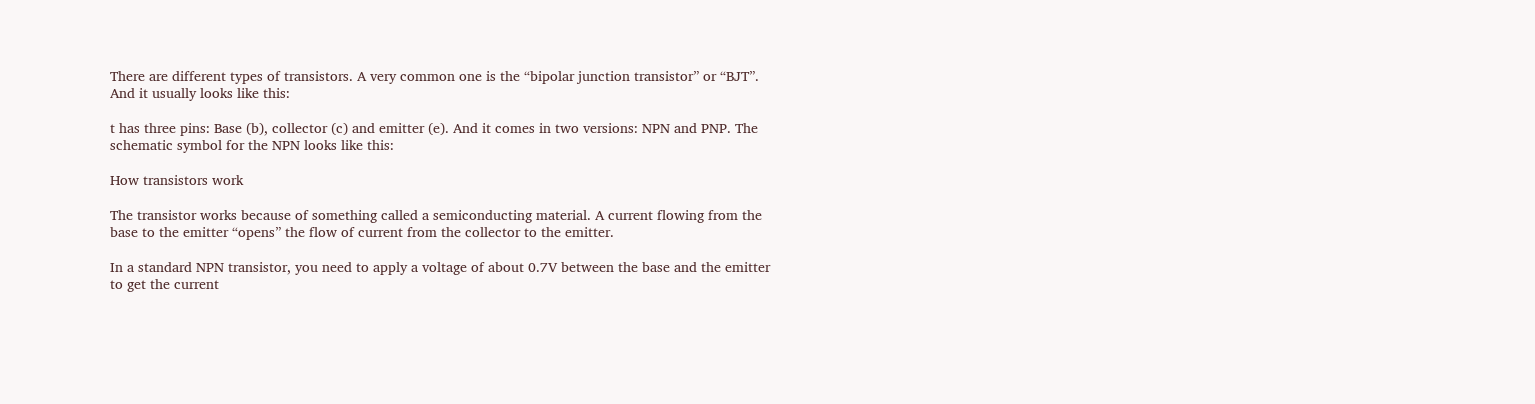There are different types of transistors. A very common one is the “bipolar junction transistor” or “BJT”. And it usually looks like this:

t has three pins: Base (b), collector (c) and emitter (e). And it comes in two versions: NPN and PNP. The schematic symbol for the NPN looks like this:

How transistors work

The transistor works because of something called a semiconducting material. A current flowing from the base to the emitter “opens” the flow of current from the collector to the emitter.

In a standard NPN transistor, you need to apply a voltage of about 0.7V between the base and the emitter to get the current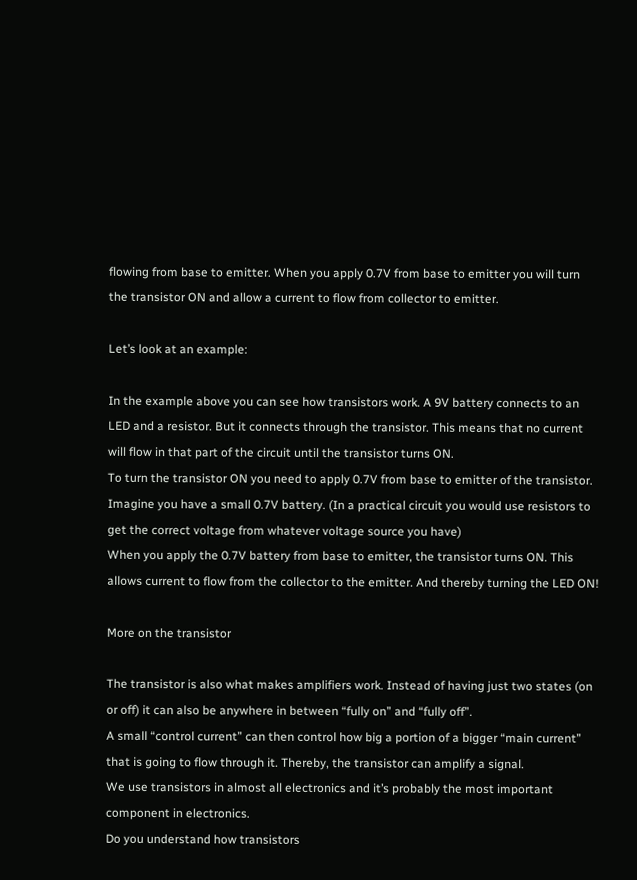flowing from base to emitter. When you apply 0.7V from base to emitter you will turn the transistor ON and allow a current to flow from collector to emitter.

Let’s look at an example:

In the example above you can see how transistors work. A 9V battery connects to an LED and a resistor. But it connects through the transistor. This means that no current will flow in that part of the circuit until the transistor turns ON.
To turn the transistor ON you need to apply 0.7V from base to emitter of the transistor. Imagine you have a small 0.7V battery. (In a practical circuit you would use resistors to get the correct voltage from whatever voltage source you have)
When you apply the 0.7V battery from base to emitter, the transistor turns ON. This allows current to flow from the collector to the emitter. And thereby turning the LED ON!

More on the transistor

The transistor is also what makes amplifiers work. Instead of having just two states (on or off) it can also be anywhere in between “fully on” and “fully off”.
A small “control current” can then control how big a portion of a bigger “main current” that is going to flow through it. Thereby, the transistor can amplify a signal.
We use transistors in almost all electronics and it’s probably the most important component in electronics.
Do you understand how transistors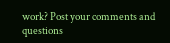work? Post your comments and questions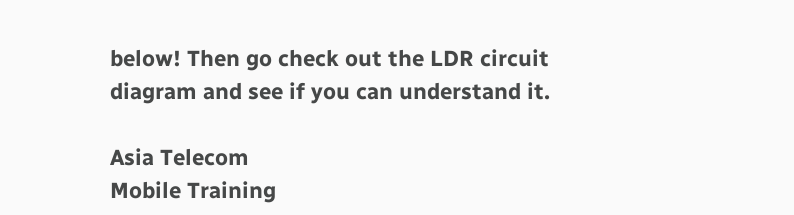below! Then go check out the LDR circuit diagram and see if you can understand it.

Asia Telecom
Mobile Training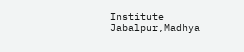Institute
Jabalpur,Madhya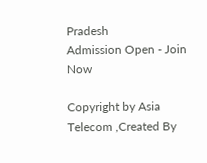Pradesh
Admission Open - Join Now

Copyright by Asia Telecom ,Created By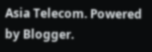Asia Telecom. Powered by Blogger.